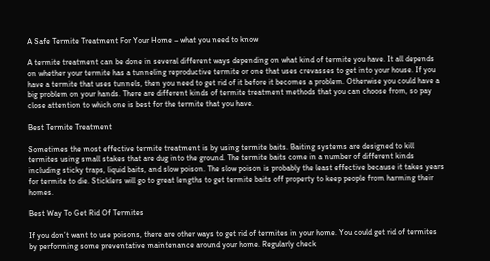A Safe Termite Treatment For Your Home – what you need to know

A termite treatment can be done in several different ways depending on what kind of termite you have. It all depends on whether your termite has a tunneling reproductive termite or one that uses crevasses to get into your house. If you have a termite that uses tunnels, then you need to get rid of it before it becomes a problem. Otherwise you could have a big problem on your hands. There are different kinds of termite treatment methods that you can choose from, so pay close attention to which one is best for the termite that you have.

Best Termite Treatment

Sometimes the most effective termite treatment is by using termite baits. Baiting systems are designed to kill termites using small stakes that are dug into the ground. The termite baits come in a number of different kinds including sticky traps, liquid baits, and slow poison. The slow poison is probably the least effective because it takes years for termite to die. Sticklers will go to great lengths to get termite baits off property to keep people from harming their homes.

Best Way To Get Rid Of Termites

If you don’t want to use poisons, there are other ways to get rid of termites in your home. You could get rid of termites by performing some preventative maintenance around your home. Regularly check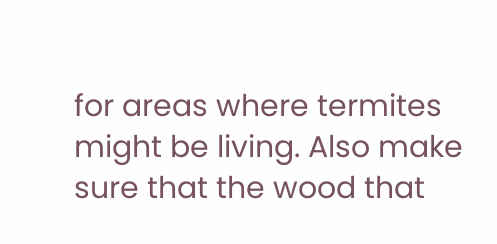for areas where termites might be living. Also make sure that the wood that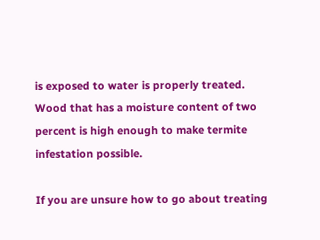is exposed to water is properly treated. Wood that has a moisture content of two percent is high enough to make termite infestation possible.

If you are unsure how to go about treating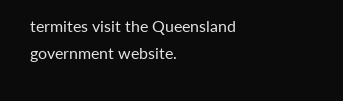termites visit the Queensland government website.